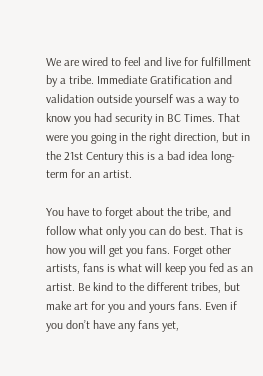We are wired to feel and live for fulfillment by a tribe. Immediate Gratification and validation outside yourself was a way to know you had security in BC Times. That were you going in the right direction, but in the 21st Century this is a bad idea long-term for an artist.

You have to forget about the tribe, and follow what only you can do best. That is how you will get you fans. Forget other artists, fans is what will keep you fed as an artist. Be kind to the different tribes, but make art for you and yours fans. Even if you don’t have any fans yet,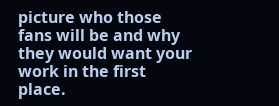picture who those fans will be and why they would want your work in the first place.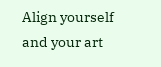Align yourself and your art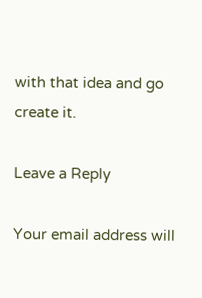with that idea and go create it.

Leave a Reply

Your email address will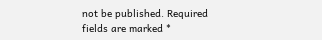not be published. Required fields are marked *